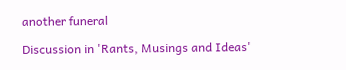another funeral

Discussion in 'Rants, Musings and Ideas'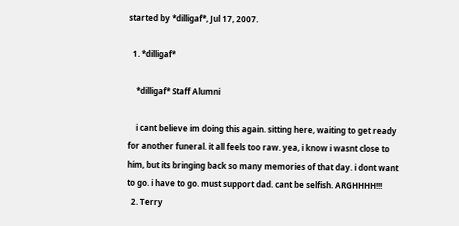started by *dilligaf*, Jul 17, 2007.

  1. *dilligaf*

    *dilligaf* Staff Alumni

    i cant believe im doing this again. sitting here, waiting to get ready for another funeral. it all feels too raw. yea, i know i wasnt close to him, but its bringing back so many memories of that day. i dont want to go. i have to go. must support dad. cant be selfish. ARGHHHH!!!
  2. Terry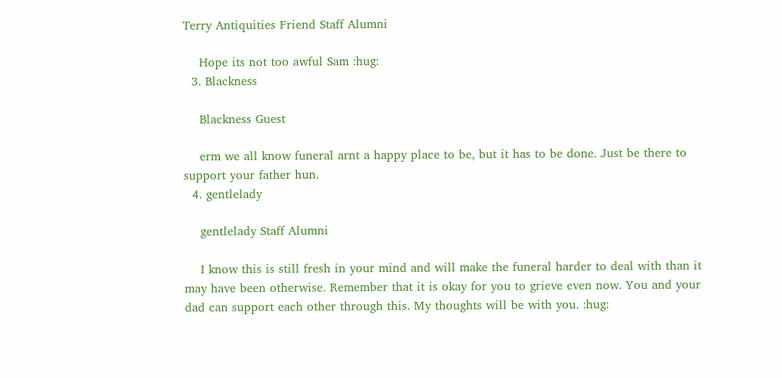Terry Antiquities Friend Staff Alumni

    Hope its not too awful Sam :hug:
  3. Blackness

    Blackness Guest

    erm we all know funeral arnt a happy place to be, but it has to be done. Just be there to support your father hun.
  4. gentlelady

    gentlelady Staff Alumni

    I know this is still fresh in your mind and will make the funeral harder to deal with than it may have been otherwise. Remember that it is okay for you to grieve even now. You and your dad can support each other through this. My thoughts will be with you. :hug: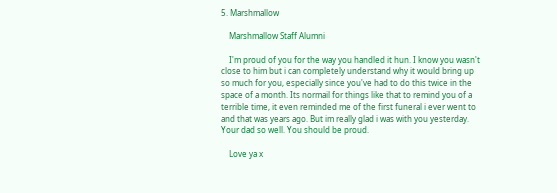5. Marshmallow

    Marshmallow Staff Alumni

    I'm proud of you for the way you handled it hun. I know you wasn't close to him but i can completely understand why it would bring up so much for you, especially since you've had to do this twice in the space of a month. Its normail for things like that to remind you of a terrible time, it even reminded me of the first funeral i ever went to and that was years ago. But im really glad i was with you yesterday. Your dad so well. You should be proud.

    Love ya x